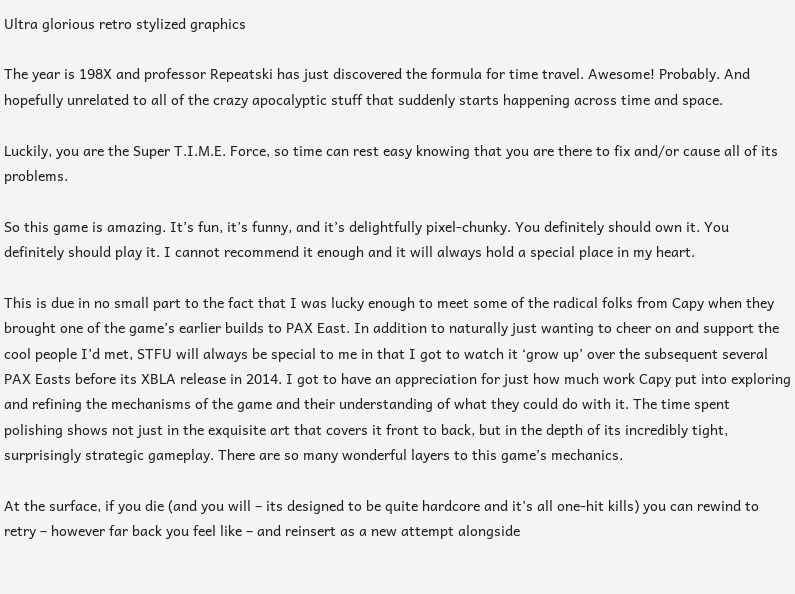Ultra glorious retro stylized graphics

The year is 198X and professor Repeatski has just discovered the formula for time travel. Awesome! Probably. And hopefully unrelated to all of the crazy apocalyptic stuff that suddenly starts happening across time and space.

Luckily, you are the Super T.I.M.E. Force, so time can rest easy knowing that you are there to fix and/or cause all of its problems.

So this game is amazing. It’s fun, it’s funny, and it’s delightfully pixel-chunky. You definitely should own it. You definitely should play it. I cannot recommend it enough and it will always hold a special place in my heart.

This is due in no small part to the fact that I was lucky enough to meet some of the radical folks from Capy when they brought one of the game’s earlier builds to PAX East. In addition to naturally just wanting to cheer on and support the cool people I’d met, STFU will always be special to me in that I got to watch it ‘grow up’ over the subsequent several PAX Easts before its XBLA release in 2014. I got to have an appreciation for just how much work Capy put into exploring and refining the mechanisms of the game and their understanding of what they could do with it. The time spent polishing shows not just in the exquisite art that covers it front to back, but in the depth of its incredibly tight, surprisingly strategic gameplay. There are so many wonderful layers to this game’s mechanics.

At the surface, if you die (and you will – its designed to be quite hardcore and it’s all one-hit kills) you can rewind to retry – however far back you feel like – and reinsert as a new attempt alongside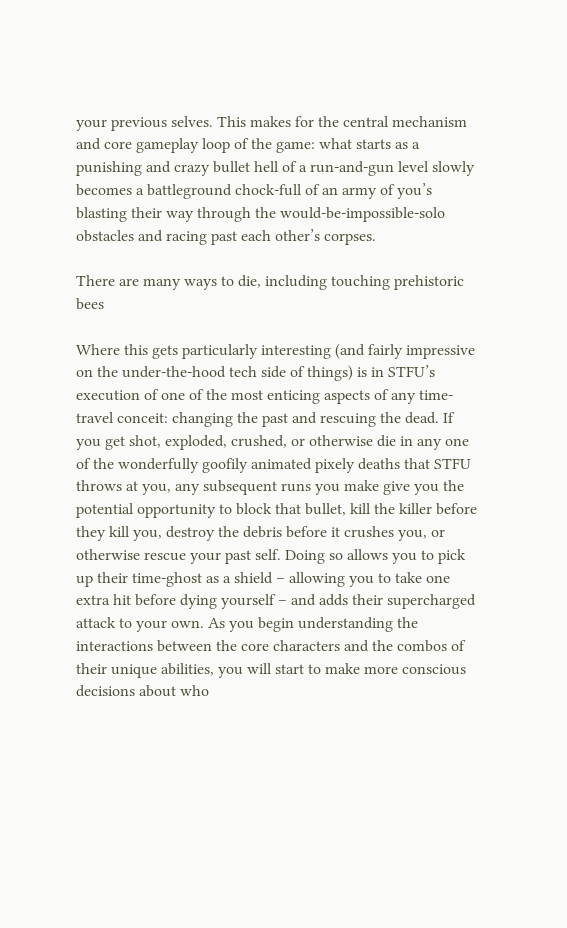your previous selves. This makes for the central mechanism and core gameplay loop of the game: what starts as a punishing and crazy bullet hell of a run-and-gun level slowly becomes a battleground chock-full of an army of you’s blasting their way through the would-be-impossible-solo obstacles and racing past each other’s corpses.

There are many ways to die, including touching prehistoric bees

Where this gets particularly interesting (and fairly impressive on the under-the-hood tech side of things) is in STFU’s execution of one of the most enticing aspects of any time-travel conceit: changing the past and rescuing the dead. If you get shot, exploded, crushed, or otherwise die in any one of the wonderfully goofily animated pixely deaths that STFU throws at you, any subsequent runs you make give you the potential opportunity to block that bullet, kill the killer before they kill you, destroy the debris before it crushes you, or otherwise rescue your past self. Doing so allows you to pick up their time-ghost as a shield – allowing you to take one extra hit before dying yourself – and adds their supercharged attack to your own. As you begin understanding the interactions between the core characters and the combos of their unique abilities, you will start to make more conscious decisions about who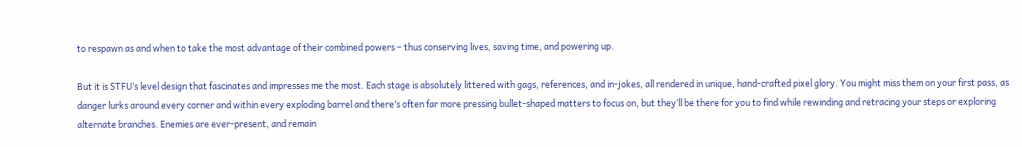to respawn as and when to take the most advantage of their combined powers – thus conserving lives, saving time, and powering up.

But it is STFU’s level design that fascinates and impresses me the most. Each stage is absolutely littered with gags, references, and in-jokes, all rendered in unique, hand-crafted pixel glory. You might miss them on your first pass, as danger lurks around every corner and within every exploding barrel and there’s often far more pressing bullet-shaped matters to focus on, but they’ll be there for you to find while rewinding and retracing your steps or exploring alternate branches. Enemies are ever-present, and remain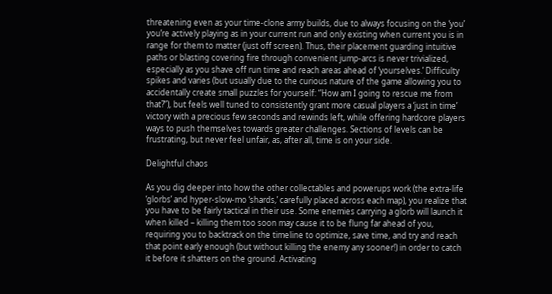threatening even as your time-clone army builds, due to always focusing on the ‘you’ you’re actively playing as in your current run and only existing when current you is in range for them to matter (just off screen). Thus, their placement guarding intuitive paths or blasting covering fire through convenient jump-arcs is never trivialized, especially as you shave off run time and reach areas ahead of ‘yourselves.’ Difficulty spikes and varies (but usually due to the curious nature of the game allowing you to accidentally create small puzzles for yourself: “How am I going to rescue me from that?”), but feels well tuned to consistently grant more casual players a ‘just in time’ victory with a precious few seconds and rewinds left, while offering hardcore players ways to push themselves towards greater challenges. Sections of levels can be frustrating, but never feel unfair, as, after all, time is on your side.

Delightful chaos

As you dig deeper into how the other collectables and powerups work (the extra-life ‘glorbs’ and hyper-slow-mo ‘shards,’ carefully placed across each map), you realize that you have to be fairly tactical in their use. Some enemies carrying a glorb will launch it when killed – killing them too soon may cause it to be flung far ahead of you, requiring you to backtrack on the timeline to optimize, save time, and try and reach that point early enough (but without killing the enemy any sooner!) in order to catch it before it shatters on the ground. Activating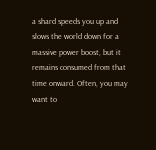a shard speeds you up and slows the world down for a massive power boost, but it remains consumed from that time onward. Often, you may want to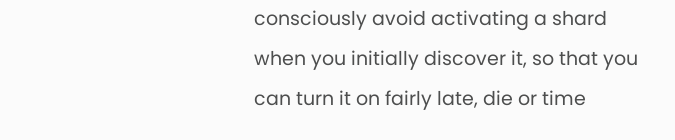consciously avoid activating a shard when you initially discover it, so that you can turn it on fairly late, die or time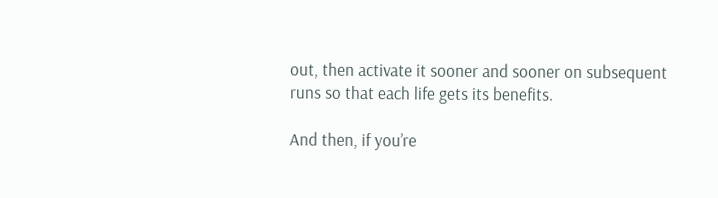out, then activate it sooner and sooner on subsequent runs so that each life gets its benefits.

And then, if you’re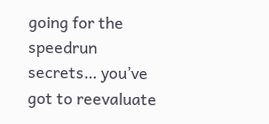going for the speedrun secrets… you’ve got to reevaluate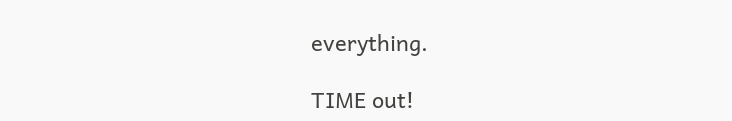everything.

TIME out!